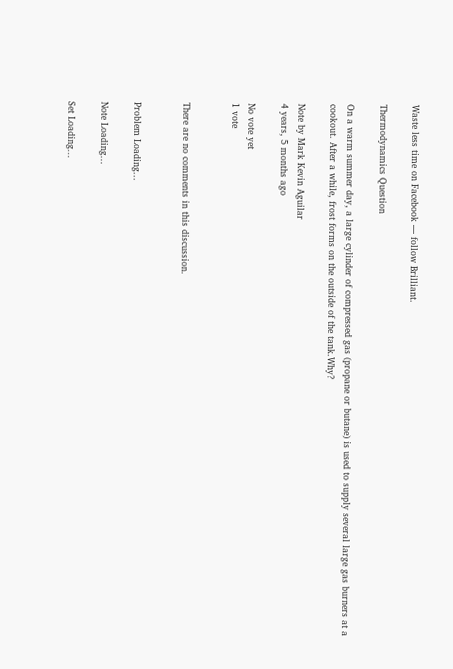Waste less time on Facebook — follow Brilliant.

Thermodynamics Question

On a warm summer day, a large cylinder of compressed gas (propane or butane) is used to supply several large gas burners at a cookout. After a while, frost forms on the outside of the tank.Why?

Note by Mark Kevin Aguilar
4 years, 5 months ago

No vote yet
1 vote


There are no comments in this discussion.


Problem Loading...

Note Loading...

Set Loading...